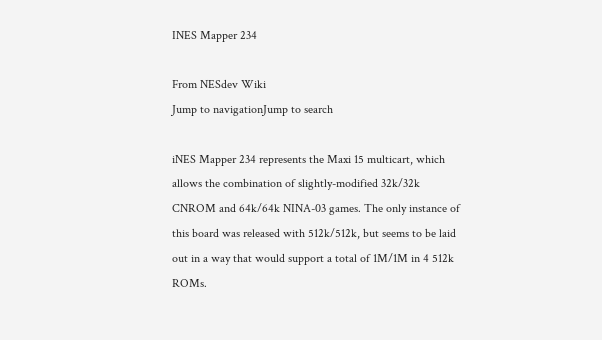INES Mapper 234

From NESdev Wiki
Jump to navigationJump to search

iNES Mapper 234 represents the Maxi 15 multicart, which allows the combination of slightly-modified 32k/32k CNROM and 64k/64k NINA-03 games. The only instance of this board was released with 512k/512k, but seems to be laid out in a way that would support a total of 1M/1M in 4 512k ROMs.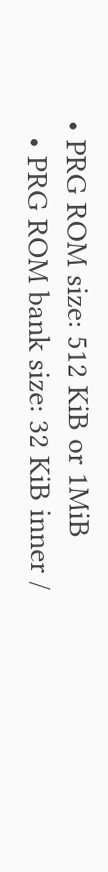• PRG ROM size: 512 KiB or 1MiB
  • PRG ROM bank size: 32 KiB inner /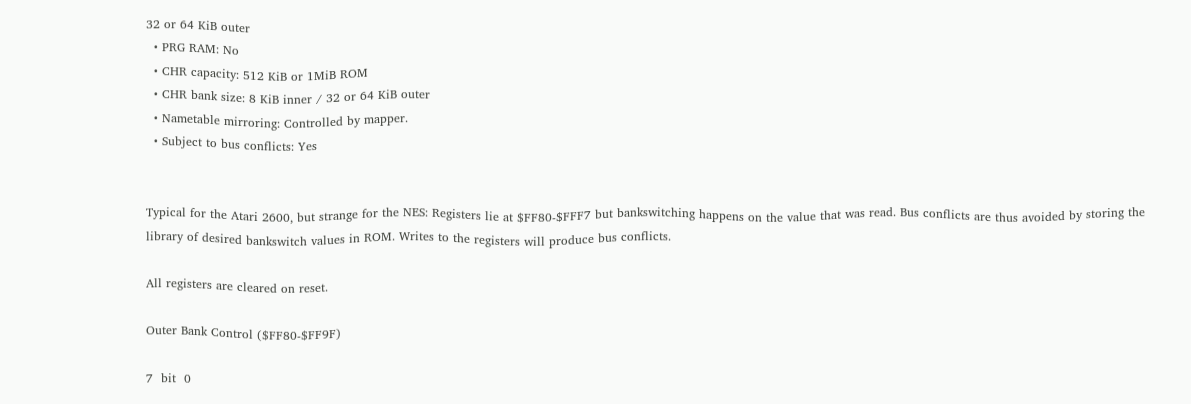32 or 64 KiB outer
  • PRG RAM: No
  • CHR capacity: 512 KiB or 1MiB ROM
  • CHR bank size: 8 KiB inner / 32 or 64 KiB outer
  • Nametable mirroring: Controlled by mapper.
  • Subject to bus conflicts: Yes


Typical for the Atari 2600, but strange for the NES: Registers lie at $FF80-$FFF7 but bankswitching happens on the value that was read. Bus conflicts are thus avoided by storing the library of desired bankswitch values in ROM. Writes to the registers will produce bus conflicts.

All registers are cleared on reset.

Outer Bank Control ($FF80-$FF9F)

7  bit  0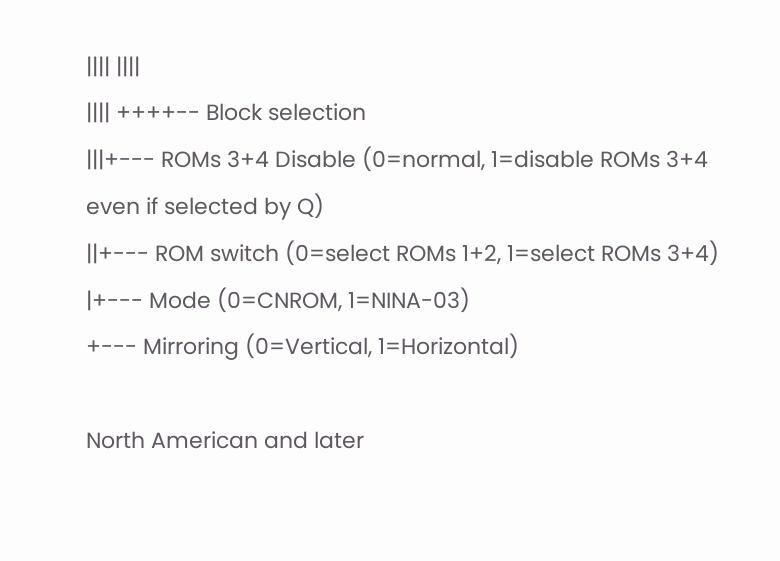|||| ||||
|||| ++++-- Block selection
|||+--- ROMs 3+4 Disable (0=normal, 1=disable ROMs 3+4 even if selected by Q)
||+--- ROM switch (0=select ROMs 1+2, 1=select ROMs 3+4)
|+--- Mode (0=CNROM, 1=NINA-03)
+--- Mirroring (0=Vertical, 1=Horizontal)

North American and later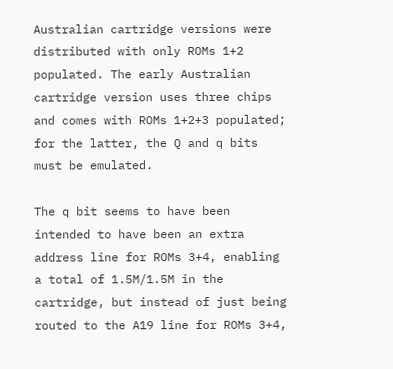Australian cartridge versions were distributed with only ROMs 1+2 populated. The early Australian cartridge version uses three chips and comes with ROMs 1+2+3 populated; for the latter, the Q and q bits must be emulated.

The q bit seems to have been intended to have been an extra address line for ROMs 3+4, enabling a total of 1.5M/1.5M in the cartridge, but instead of just being routed to the A19 line for ROMs 3+4,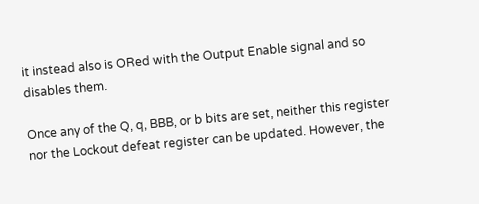it instead also is ORed with the Output Enable signal and so disables them.

Once any of the Q, q, BBB, or b bits are set, neither this register nor the Lockout defeat register can be updated. However, the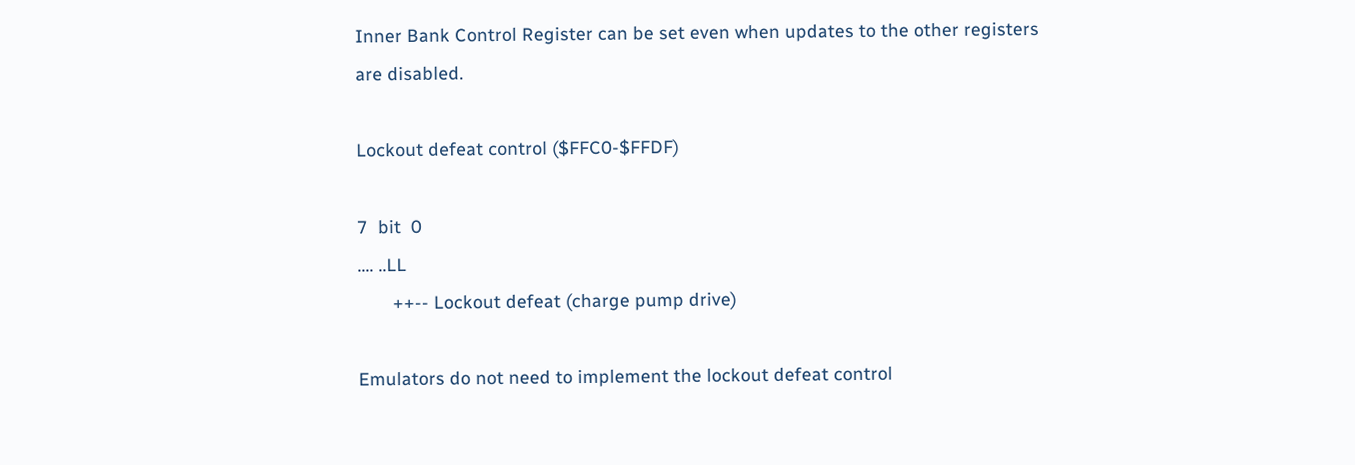Inner Bank Control Register can be set even when updates to the other registers are disabled.

Lockout defeat control ($FFC0-$FFDF)

7  bit  0
.... ..LL
       ++-- Lockout defeat (charge pump drive)

Emulators do not need to implement the lockout defeat control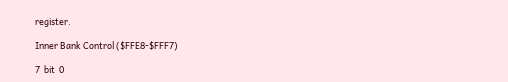register.

Inner Bank Control ($FFE8-$FFF7)

7  bit  0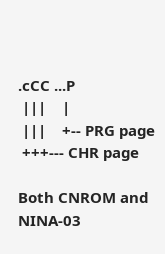.cCC ...P
 |||    |
 |||    +-- PRG page
 +++--- CHR page

Both CNROM and NINA-03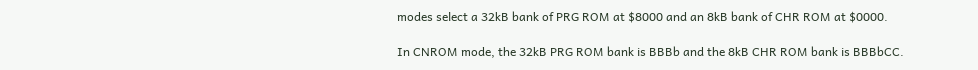modes select a 32kB bank of PRG ROM at $8000 and an 8kB bank of CHR ROM at $0000.

In CNROM mode, the 32kB PRG ROM bank is BBBb and the 8kB CHR ROM bank is BBBbCC.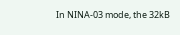In NINA-03 mode, the 32kB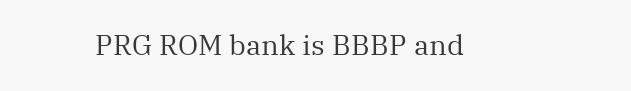PRG ROM bank is BBBP and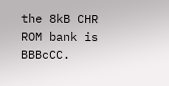the 8kB CHR ROM bank is BBBcCC.